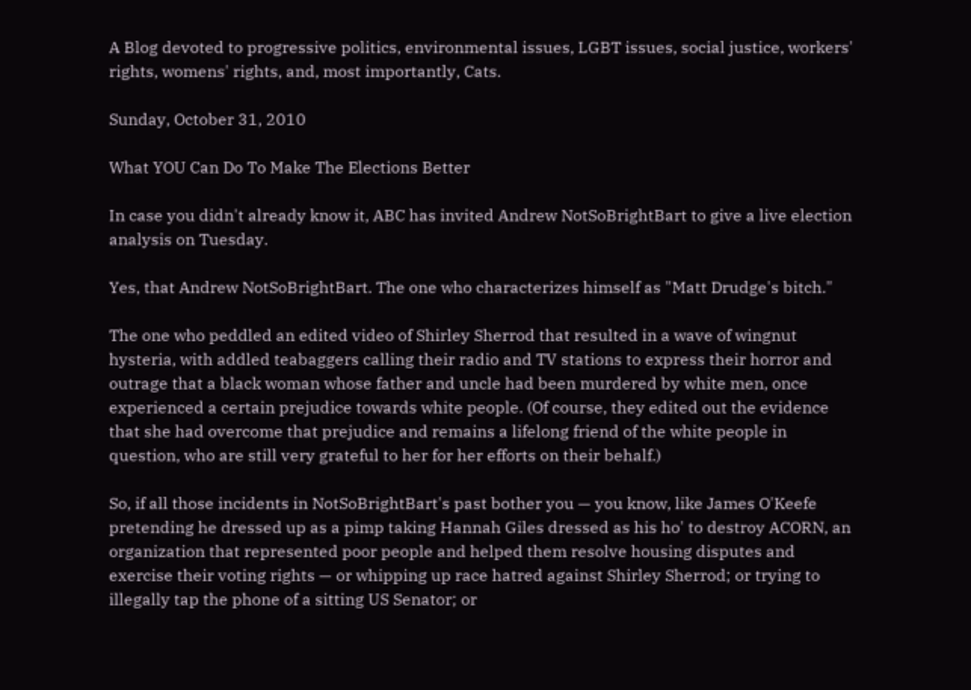A Blog devoted to progressive politics, environmental issues, LGBT issues, social justice, workers' rights, womens' rights, and, most importantly, Cats.

Sunday, October 31, 2010

What YOU Can Do To Make The Elections Better

In case you didn't already know it, ABC has invited Andrew NotSoBrightBart to give a live election analysis on Tuesday.

Yes, that Andrew NotSoBrightBart. The one who characterizes himself as "Matt Drudge's bitch."

The one who peddled an edited video of Shirley Sherrod that resulted in a wave of wingnut hysteria, with addled teabaggers calling their radio and TV stations to express their horror and outrage that a black woman whose father and uncle had been murdered by white men, once experienced a certain prejudice towards white people. (Of course, they edited out the evidence that she had overcome that prejudice and remains a lifelong friend of the white people in question, who are still very grateful to her for her efforts on their behalf.)

So, if all those incidents in NotSoBrightBart's past bother you — you know, like James O'Keefe pretending he dressed up as a pimp taking Hannah Giles dressed as his ho' to destroy ACORN, an organization that represented poor people and helped them resolve housing disputes and exercise their voting rights — or whipping up race hatred against Shirley Sherrod; or trying to illegally tap the phone of a sitting US Senator; or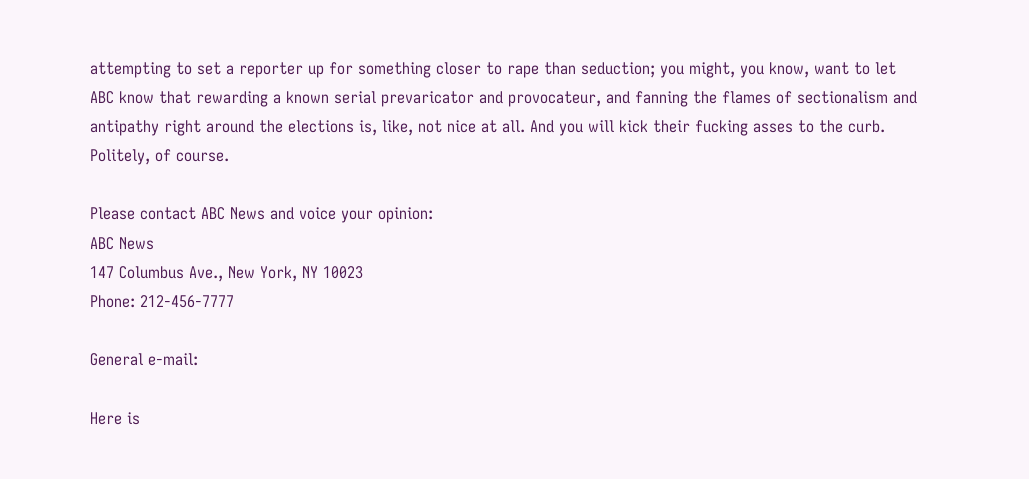attempting to set a reporter up for something closer to rape than seduction; you might, you know, want to let ABC know that rewarding a known serial prevaricator and provocateur, and fanning the flames of sectionalism and antipathy right around the elections is, like, not nice at all. And you will kick their fucking asses to the curb. Politely, of course.

Please contact ABC News and voice your opinion:
ABC News
147 Columbus Ave., New York, NY 10023
Phone: 212-456-7777

General e-mail:

Here is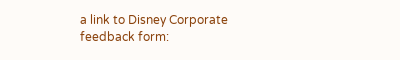a link to Disney Corporate feedback form: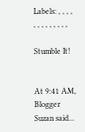Labels: , , , , , , , , , , , , ,

Stumble It!


At 9:41 AM, Blogger Suzan said...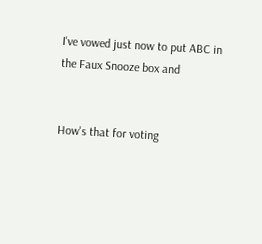I've vowed just now to put ABC in the Faux Snooze box and


How's that for voting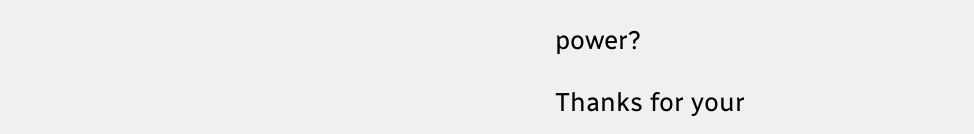power?

Thanks for your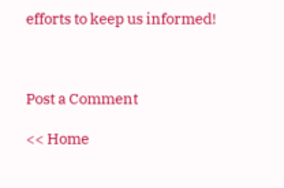efforts to keep us informed!



Post a Comment

<< Home